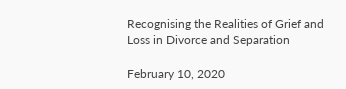Recognising the Realities of Grief and Loss in Divorce and Separation

February 10, 2020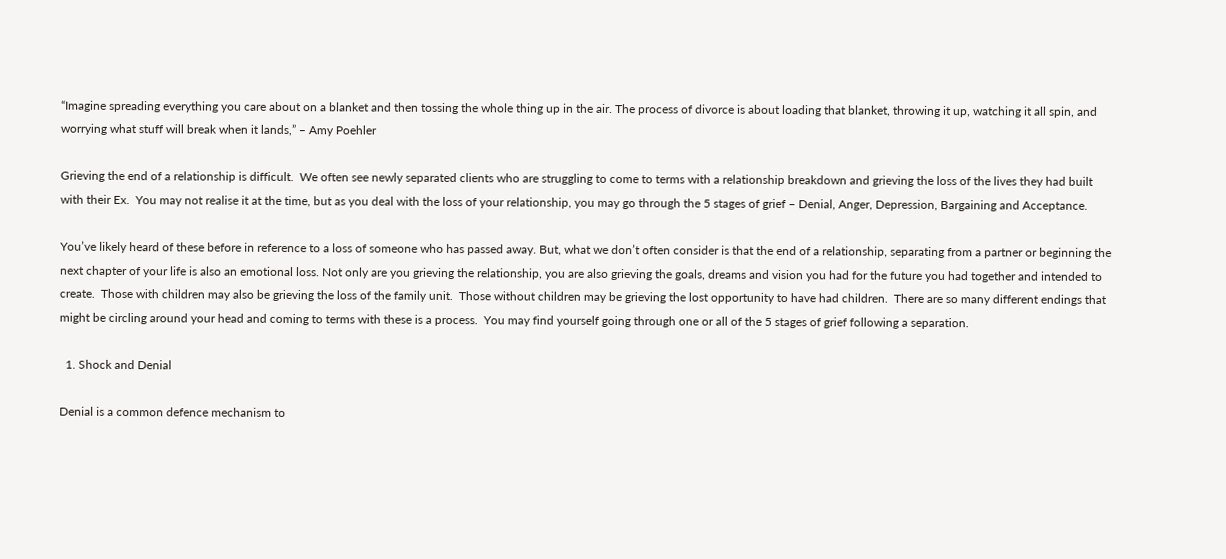“Imagine spreading everything you care about on a blanket and then tossing the whole thing up in the air. The process of divorce is about loading that blanket, throwing it up, watching it all spin, and worrying what stuff will break when it lands,” – Amy Poehler

Grieving the end of a relationship is difficult.  We often see newly separated clients who are struggling to come to terms with a relationship breakdown and grieving the loss of the lives they had built with their Ex.  You may not realise it at the time, but as you deal with the loss of your relationship, you may go through the 5 stages of grief – Denial, Anger, Depression, Bargaining and Acceptance.

You’ve likely heard of these before in reference to a loss of someone who has passed away. But, what we don’t often consider is that the end of a relationship, separating from a partner or beginning the next chapter of your life is also an emotional loss. Not only are you grieving the relationship, you are also grieving the goals, dreams and vision you had for the future you had together and intended to create.  Those with children may also be grieving the loss of the family unit.  Those without children may be grieving the lost opportunity to have had children.  There are so many different endings that might be circling around your head and coming to terms with these is a process.  You may find yourself going through one or all of the 5 stages of grief following a separation.

  1. Shock and Denial

Denial is a common defence mechanism to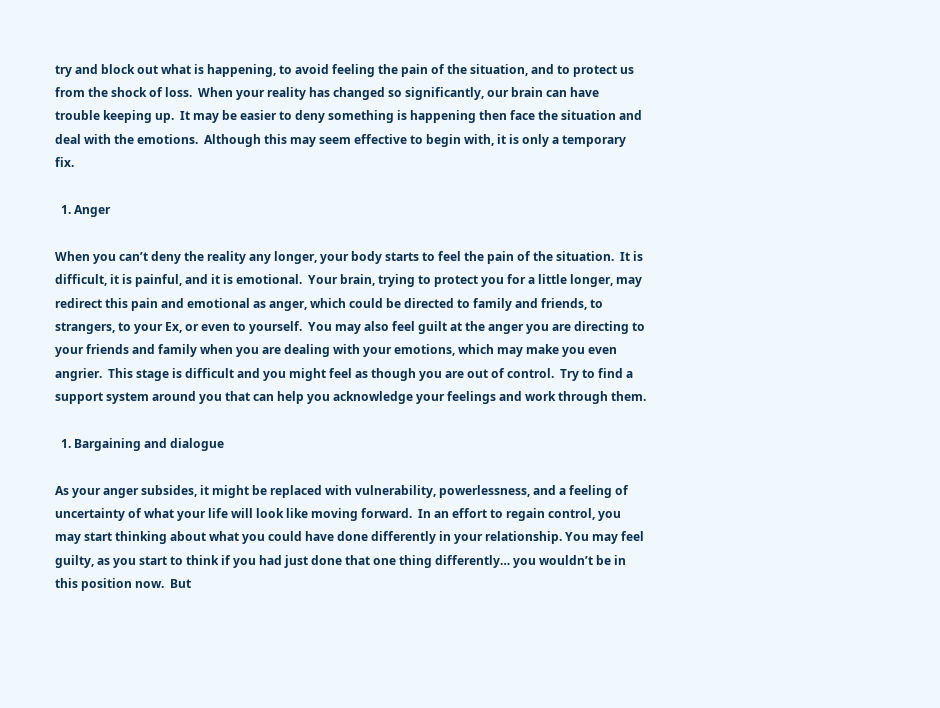try and block out what is happening, to avoid feeling the pain of the situation, and to protect us from the shock of loss.  When your reality has changed so significantly, our brain can have trouble keeping up.  It may be easier to deny something is happening then face the situation and deal with the emotions.  Although this may seem effective to begin with, it is only a temporary fix.

  1. Anger

When you can’t deny the reality any longer, your body starts to feel the pain of the situation.  It is difficult, it is painful, and it is emotional.  Your brain, trying to protect you for a little longer, may redirect this pain and emotional as anger, which could be directed to family and friends, to strangers, to your Ex, or even to yourself.  You may also feel guilt at the anger you are directing to your friends and family when you are dealing with your emotions, which may make you even angrier.  This stage is difficult and you might feel as though you are out of control.  Try to find a support system around you that can help you acknowledge your feelings and work through them.

  1. Bargaining and dialogue

As your anger subsides, it might be replaced with vulnerability, powerlessness, and a feeling of uncertainty of what your life will look like moving forward.  In an effort to regain control, you may start thinking about what you could have done differently in your relationship. You may feel guilty, as you start to think if you had just done that one thing differently… you wouldn’t be in this position now.  But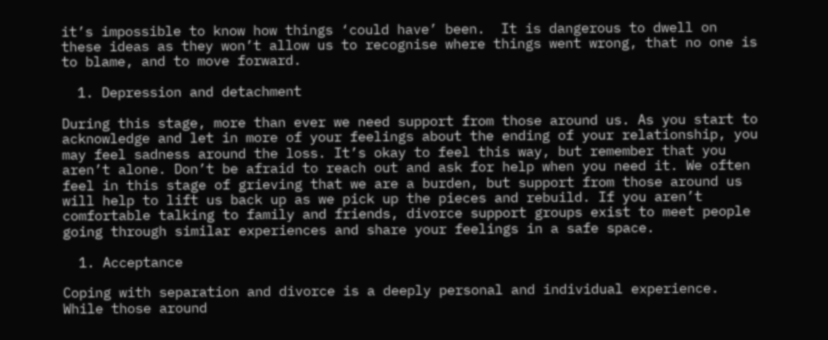it’s impossible to know how things ‘could have’ been.  It is dangerous to dwell on these ideas as they won’t allow us to recognise where things went wrong, that no one is to blame, and to move forward.

  1. Depression and detachment

During this stage, more than ever we need support from those around us. As you start to acknowledge and let in more of your feelings about the ending of your relationship, you may feel sadness around the loss. It’s okay to feel this way, but remember that you aren’t alone. Don’t be afraid to reach out and ask for help when you need it. We often feel in this stage of grieving that we are a burden, but support from those around us will help to lift us back up as we pick up the pieces and rebuild. If you aren’t comfortable talking to family and friends, divorce support groups exist to meet people going through similar experiences and share your feelings in a safe space.

  1. Acceptance

Coping with separation and divorce is a deeply personal and individual experience. While those around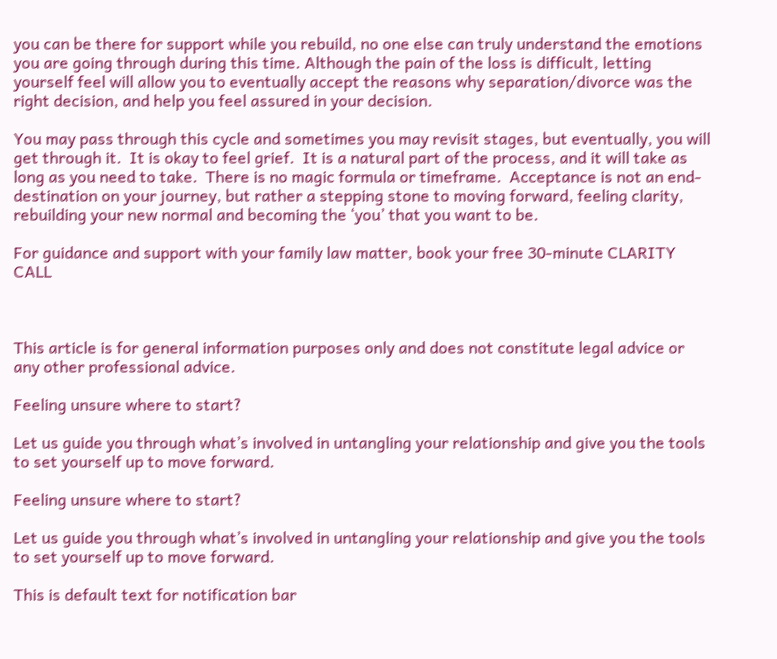you can be there for support while you rebuild, no one else can truly understand the emotions you are going through during this time. Although the pain of the loss is difficult, letting yourself feel will allow you to eventually accept the reasons why separation/divorce was the right decision, and help you feel assured in your decision.

You may pass through this cycle and sometimes you may revisit stages, but eventually, you will get through it.  It is okay to feel grief.  It is a natural part of the process, and it will take as long as you need to take.  There is no magic formula or timeframe.  Acceptance is not an end-destination on your journey, but rather a stepping stone to moving forward, feeling clarity, rebuilding your new normal and becoming the ‘you’ that you want to be.

For guidance and support with your family law matter, book your free 30-minute CLARITY CALL



This article is for general information purposes only and does not constitute legal advice or any other professional advice.

Feeling unsure where to start?

Let us guide you through what’s involved in untangling your relationship and give you the tools to set yourself up to move forward.

Feeling unsure where to start?

Let us guide you through what’s involved in untangling your relationship and give you the tools to set yourself up to move forward.

This is default text for notification bar